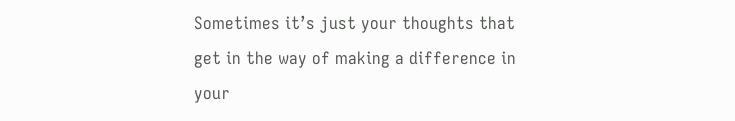Sometimes it’s just your thoughts that get in the way of making a difference in your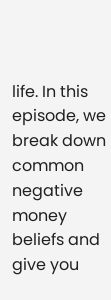life. In this episode, we break down common negative money beliefs and give you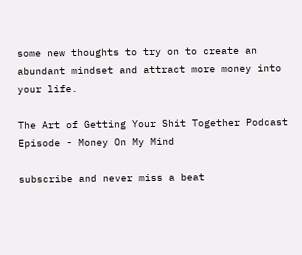some new thoughts to try on to create an abundant mindset and attract more money into your life.

The Art of Getting Your Shit Together Podcast Episode - Money On My Mind

subscribe and never miss a beat